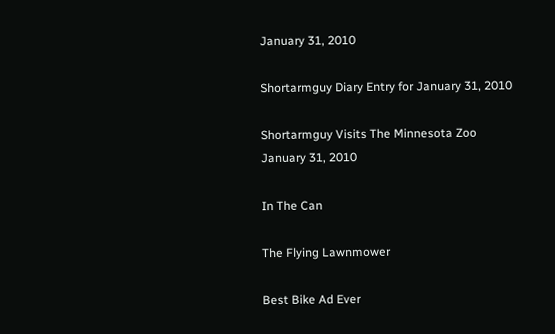January 31, 2010

Shortarmguy Diary Entry for January 31, 2010

Shortarmguy Visits The Minnesota Zoo
January 31, 2010

In The Can

The Flying Lawnmower

Best Bike Ad Ever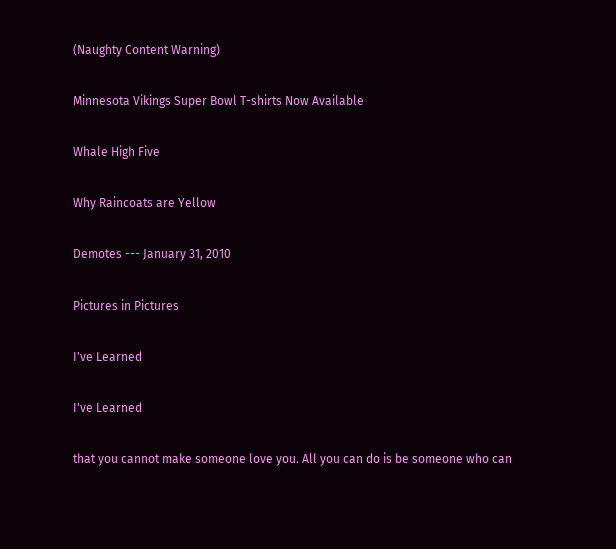(Naughty Content Warning)

Minnesota Vikings Super Bowl T-shirts Now Available

Whale High Five

Why Raincoats are Yellow

Demotes --- January 31, 2010

Pictures in Pictures

I've Learned

I've Learned

that you cannot make someone love you. All you can do is be someone who can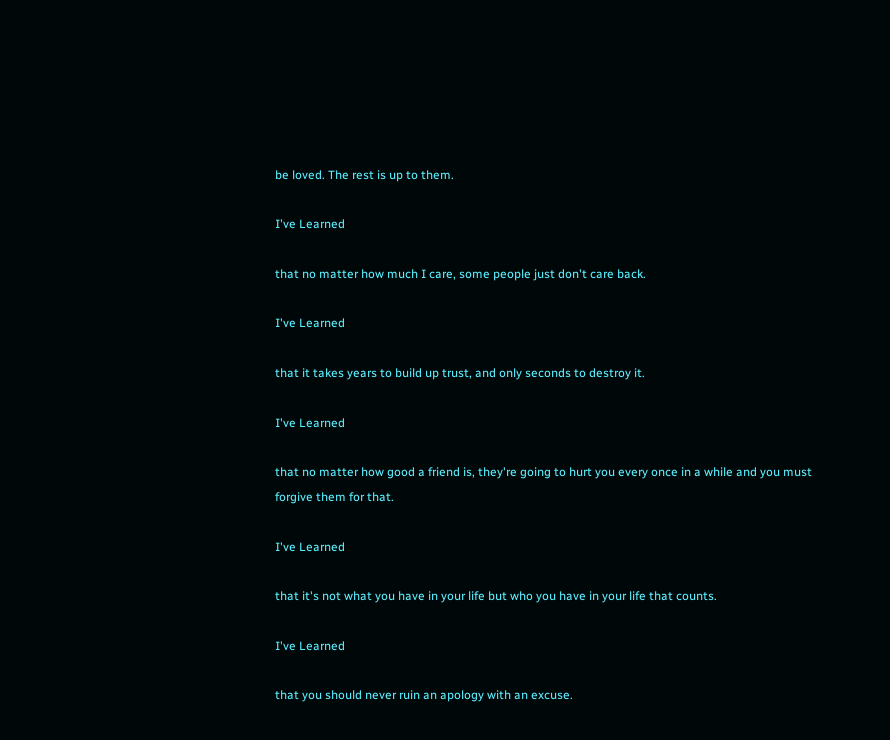be loved. The rest is up to them.

I've Learned

that no matter how much I care, some people just don't care back.

I've Learned

that it takes years to build up trust, and only seconds to destroy it.

I've Learned

that no matter how good a friend is, they're going to hurt you every once in a while and you must forgive them for that.

I've Learned

that it's not what you have in your life but who you have in your life that counts.

I've Learned

that you should never ruin an apology with an excuse.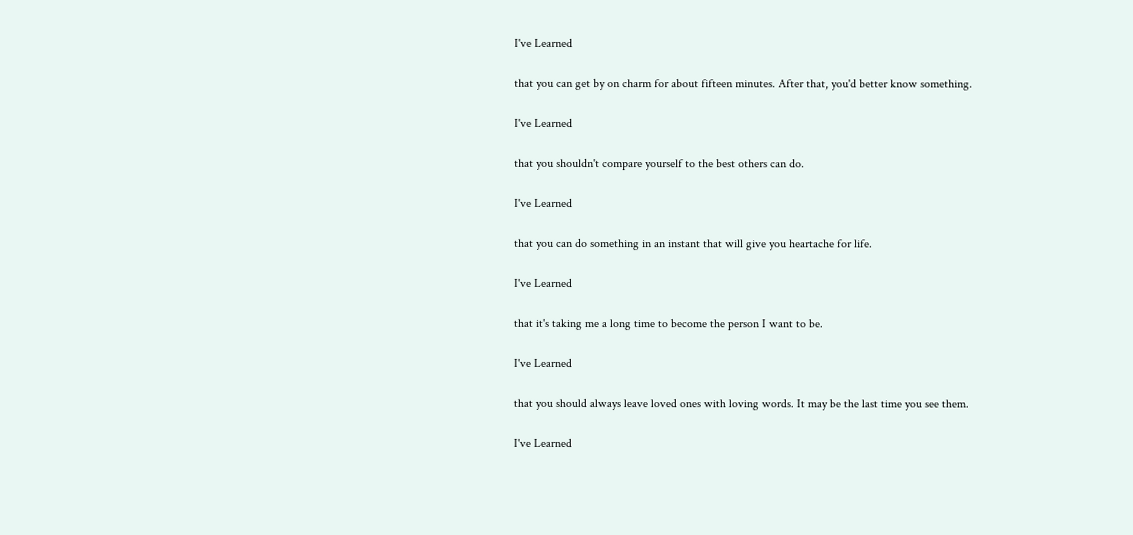I've Learned

that you can get by on charm for about fifteen minutes. After that, you'd better know something.

I've Learned

that you shouldn't compare yourself to the best others can do.

I've Learned

that you can do something in an instant that will give you heartache for life.

I've Learned

that it's taking me a long time to become the person I want to be.

I've Learned

that you should always leave loved ones with loving words. It may be the last time you see them.

I've Learned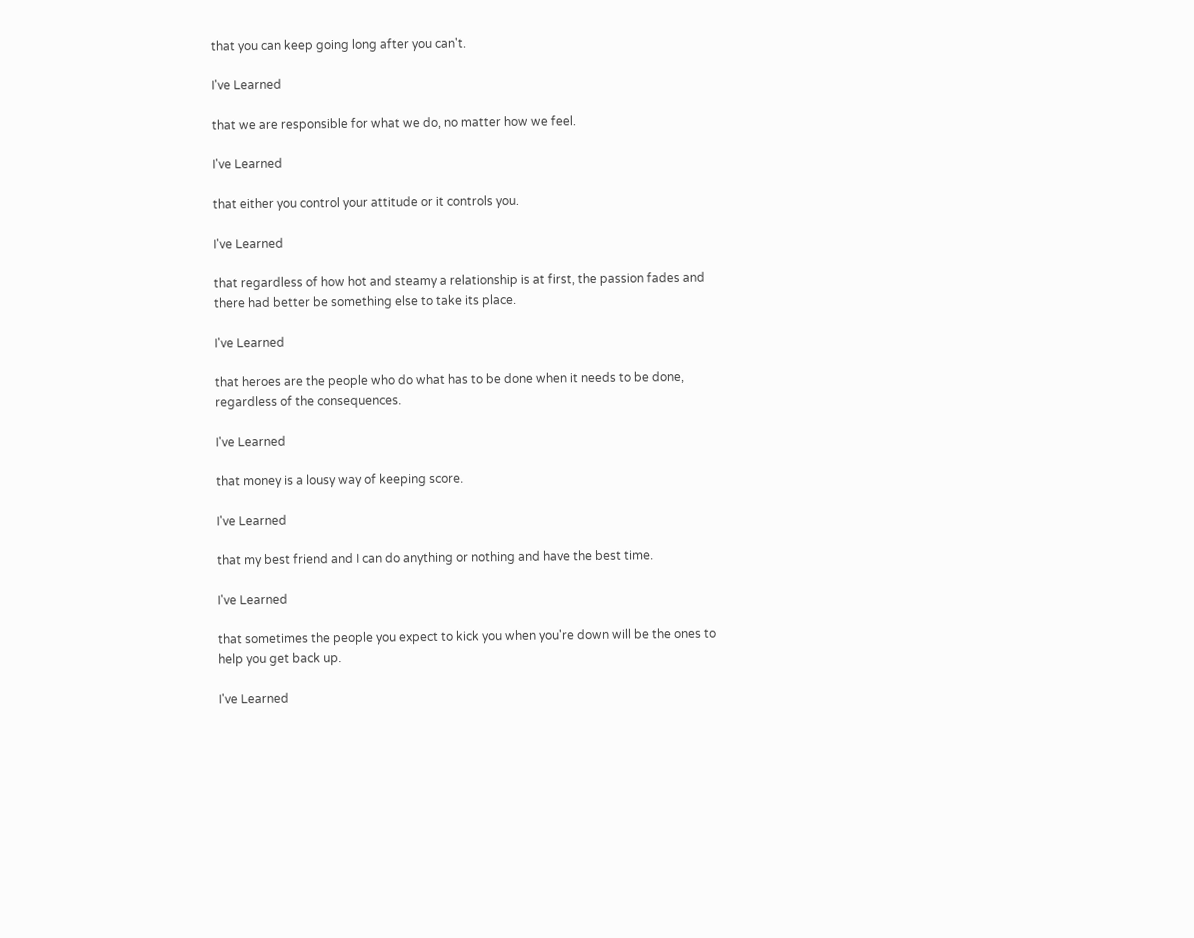that you can keep going long after you can't.

I've Learned

that we are responsible for what we do, no matter how we feel.

I've Learned

that either you control your attitude or it controls you.

I've Learned

that regardless of how hot and steamy a relationship is at first, the passion fades and there had better be something else to take its place.

I've Learned

that heroes are the people who do what has to be done when it needs to be done, regardless of the consequences.

I've Learned

that money is a lousy way of keeping score.

I've Learned

that my best friend and I can do anything or nothing and have the best time.

I've Learned

that sometimes the people you expect to kick you when you're down will be the ones to help you get back up.

I've Learned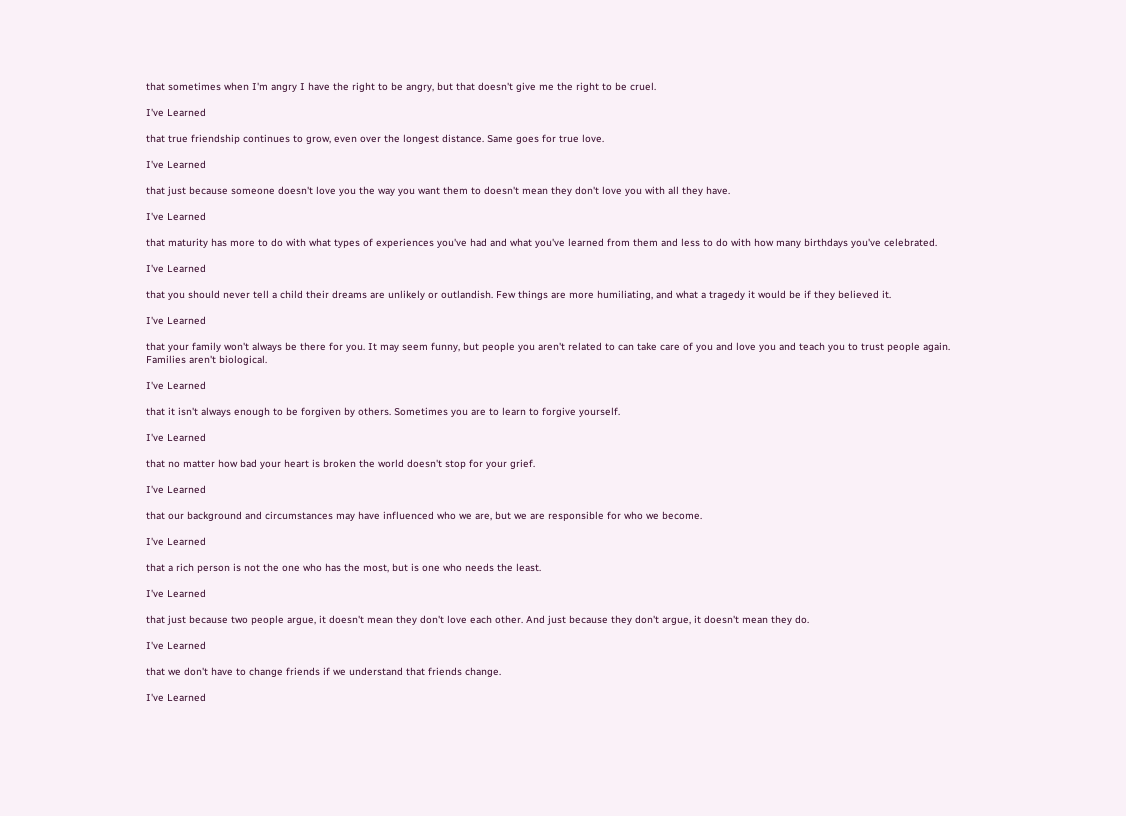that sometimes when I'm angry I have the right to be angry, but that doesn't give me the right to be cruel.

I've Learned

that true friendship continues to grow, even over the longest distance. Same goes for true love.

I've Learned

that just because someone doesn't love you the way you want them to doesn't mean they don't love you with all they have.

I've Learned

that maturity has more to do with what types of experiences you've had and what you've learned from them and less to do with how many birthdays you've celebrated.

I've Learned

that you should never tell a child their dreams are unlikely or outlandish. Few things are more humiliating, and what a tragedy it would be if they believed it.

I've Learned

that your family won't always be there for you. It may seem funny, but people you aren't related to can take care of you and love you and teach you to trust people again. Families aren't biological.

I've Learned

that it isn't always enough to be forgiven by others. Sometimes you are to learn to forgive yourself.

I've Learned

that no matter how bad your heart is broken the world doesn't stop for your grief.

I've Learned

that our background and circumstances may have influenced who we are, but we are responsible for who we become.

I've Learned

that a rich person is not the one who has the most, but is one who needs the least.

I've Learned

that just because two people argue, it doesn't mean they don't love each other. And just because they don't argue, it doesn't mean they do.

I've Learned

that we don't have to change friends if we understand that friends change.

I've Learned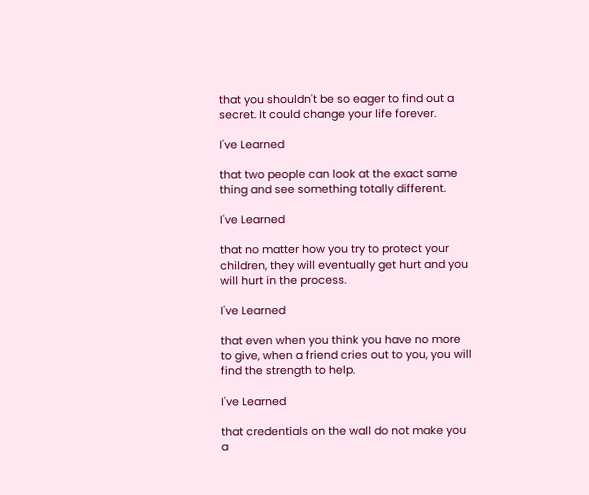that you shouldn't be so eager to find out a secret. It could change your life forever.

I've Learned

that two people can look at the exact same thing and see something totally different.

I've Learned

that no matter how you try to protect your children, they will eventually get hurt and you will hurt in the process.

I've Learned

that even when you think you have no more to give, when a friend cries out to you, you will find the strength to help.

I've Learned

that credentials on the wall do not make you a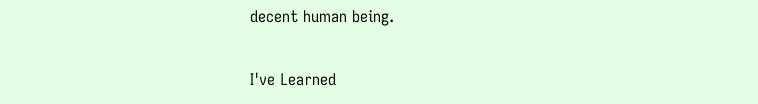decent human being.

I've Learned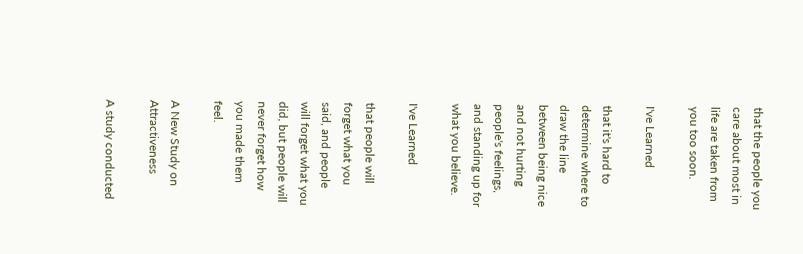that the people you care about most in life are taken from you too soon.

I've Learned

that it's hard to determine where to draw the line between being nice and not hurting people's feelings, and standing up for what you believe.

I've Learned

that people will forget what you said, and people will forget what you did, but people will never forget how you made them feel.

A New Study on Attractiveness

A study conducted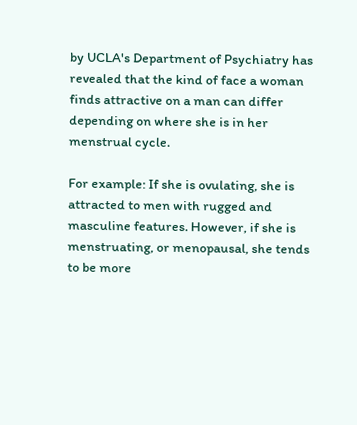by UCLA's Department of Psychiatry has revealed that the kind of face a woman finds attractive on a man can differ depending on where she is in her menstrual cycle.

For example: If she is ovulating, she is attracted to men with rugged and masculine features. However, if she is menstruating, or menopausal, she tends to be more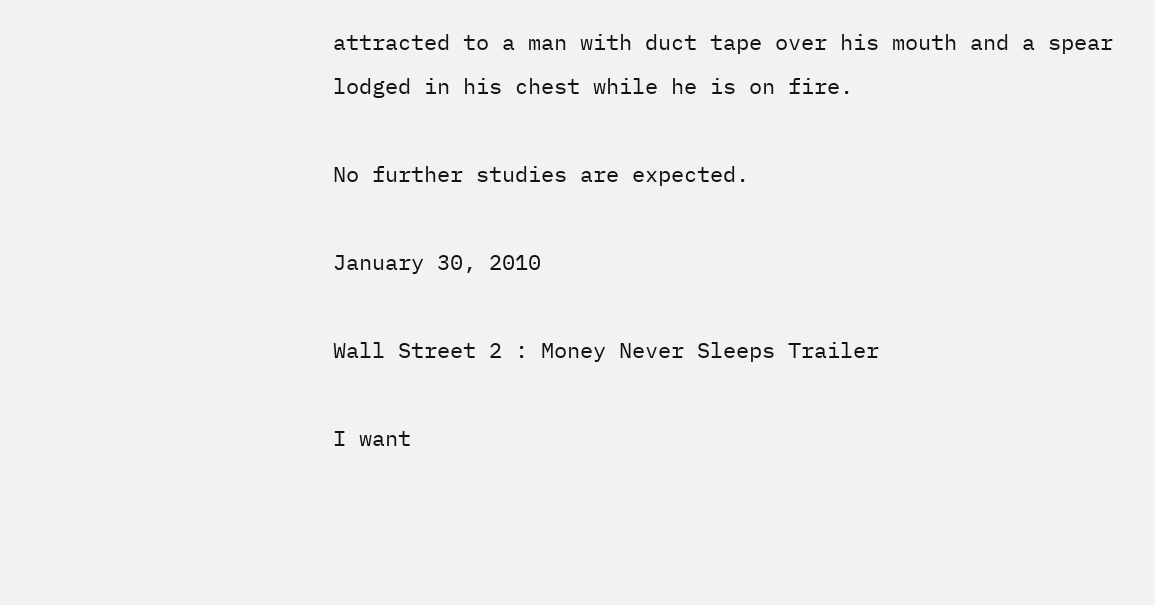attracted to a man with duct tape over his mouth and a spear lodged in his chest while he is on fire.

No further studies are expected.

January 30, 2010

Wall Street 2 : Money Never Sleeps Trailer

I want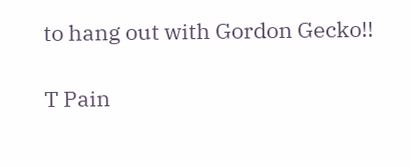to hang out with Gordon Gecko!!

T Pain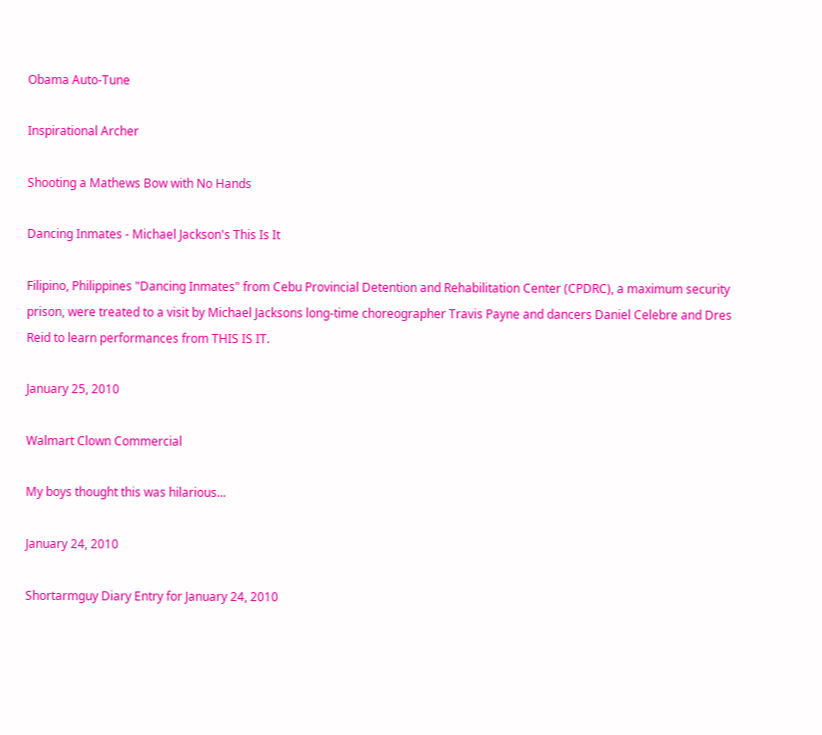Obama Auto-Tune

Inspirational Archer

Shooting a Mathews Bow with No Hands

Dancing Inmates - Michael Jackson's This Is It

Filipino, Philippines "Dancing Inmates" from Cebu Provincial Detention and Rehabilitation Center (CPDRC), a maximum security prison, were treated to a visit by Michael Jacksons long-time choreographer Travis Payne and dancers Daniel Celebre and Dres Reid to learn performances from THIS IS IT.

January 25, 2010

Walmart Clown Commercial

My boys thought this was hilarious...

January 24, 2010

Shortarmguy Diary Entry for January 24, 2010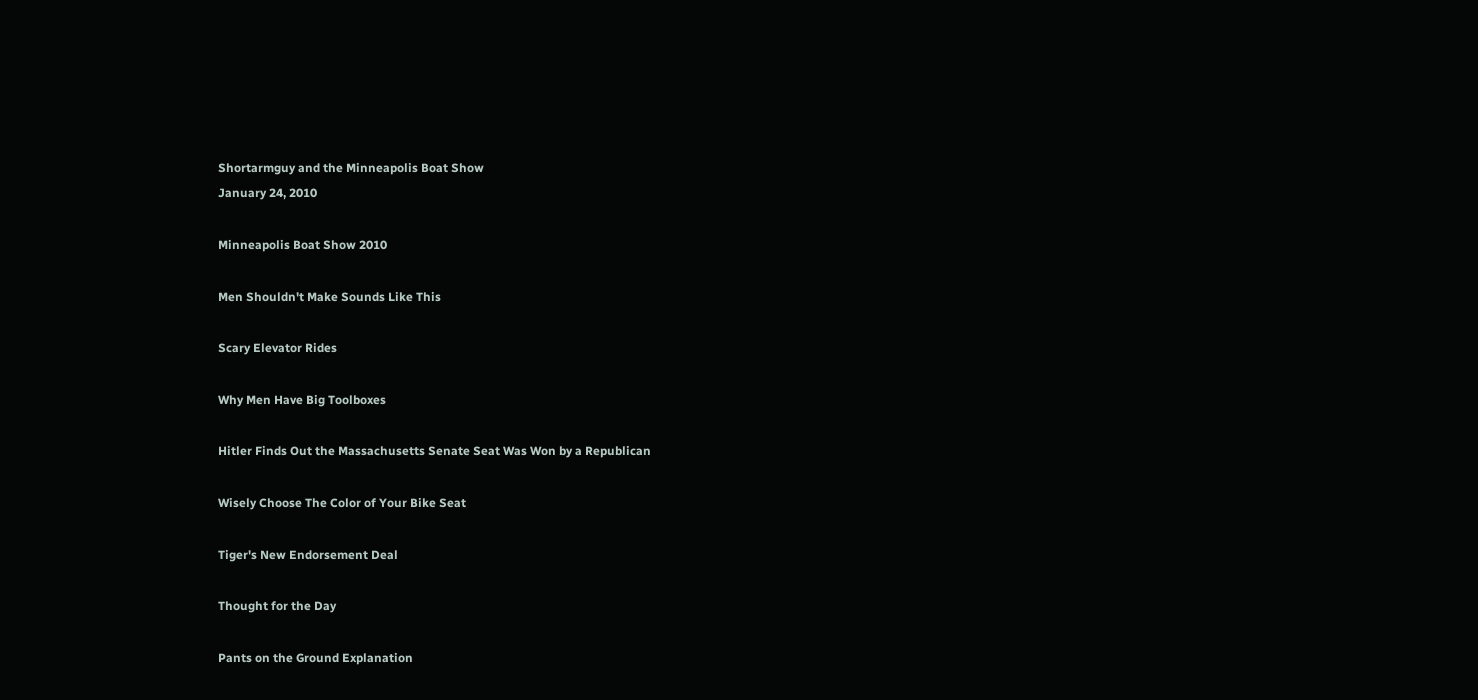Shortarmguy and the Minneapolis Boat Show
January 24, 2010

Minneapolis Boat Show 2010

Men Shouldn't Make Sounds Like This

Scary Elevator Rides

Why Men Have Big Toolboxes

Hitler Finds Out the Massachusetts Senate Seat Was Won by a Republican

Wisely Choose The Color of Your Bike Seat

Tiger's New Endorsement Deal

Thought for the Day

Pants on the Ground Explanation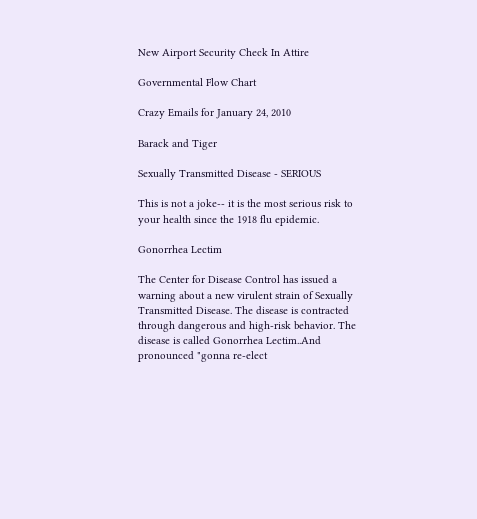New Airport Security Check In Attire

Governmental Flow Chart

Crazy Emails for January 24, 2010

Barack and Tiger

Sexually Transmitted Disease - SERIOUS

This is not a joke-- it is the most serious risk to your health since the 1918 flu epidemic.

Gonorrhea Lectim

The Center for Disease Control has issued a warning about a new virulent strain of Sexually Transmitted Disease. The disease is contracted through dangerous and high-risk behavior. The disease is called Gonorrhea Lectim..And pronounced "gonna re-elect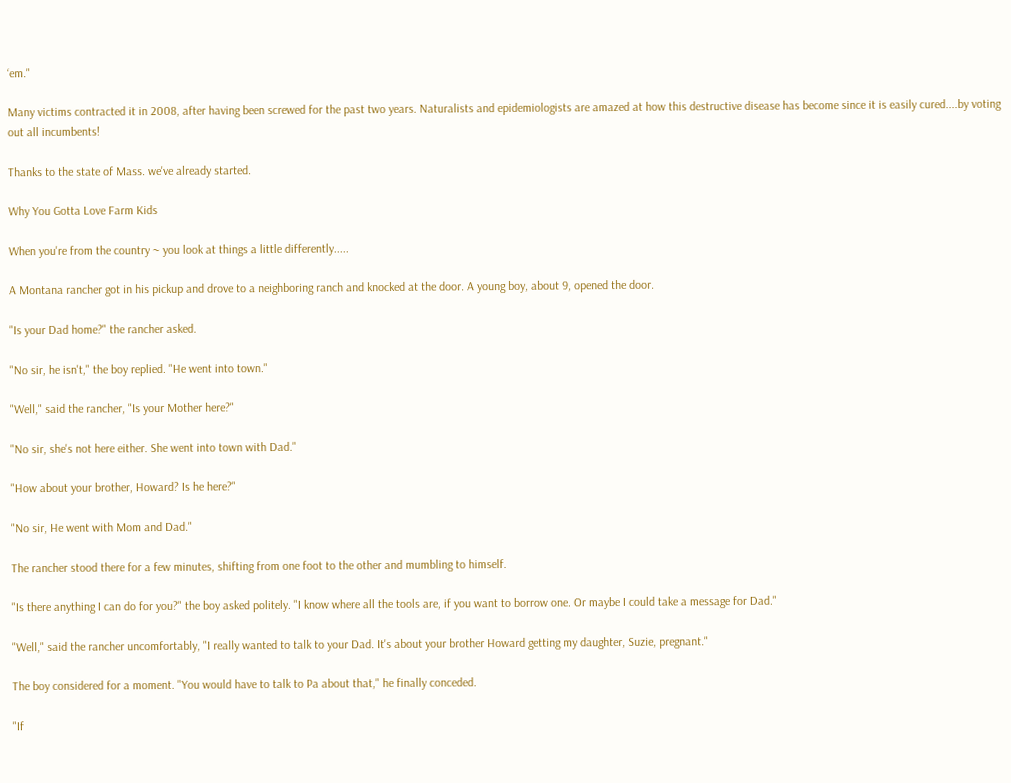‘em."

Many victims contracted it in 2008, after having been screwed for the past two years. Naturalists and epidemiologists are amazed at how this destructive disease has become since it is easily cured....by voting out all incumbents!

Thanks to the state of Mass. we've already started.

Why You Gotta Love Farm Kids

When you're from the country ~ you look at things a little differently.....

A Montana rancher got in his pickup and drove to a neighboring ranch and knocked at the door. A young boy, about 9, opened the door.

"Is your Dad home?" the rancher asked.

"No sir, he isn't," the boy replied. "He went into town."

"Well," said the rancher, "Is your Mother here?"

"No sir, she's not here either. She went into town with Dad."

"How about your brother, Howard? Is he here?"

"No sir, He went with Mom and Dad."

The rancher stood there for a few minutes, shifting from one foot to the other and mumbling to himself.

"Is there anything I can do for you?" the boy asked politely. "I know where all the tools are, if you want to borrow one. Or maybe I could take a message for Dad."

"Well," said the rancher uncomfortably, "I really wanted to talk to your Dad. It's about your brother Howard getting my daughter, Suzie, pregnant."

The boy considered for a moment. "You would have to talk to Pa about that," he finally conceded.

"If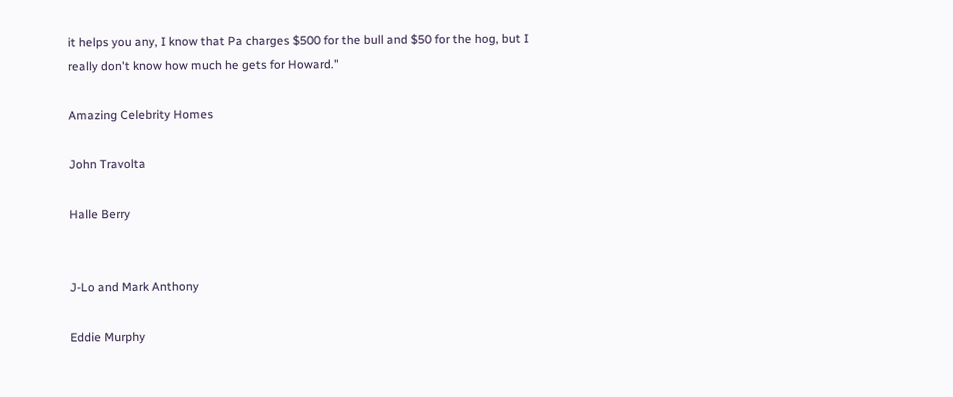it helps you any, I know that Pa charges $500 for the bull and $50 for the hog, but I really don't know how much he gets for Howard."

Amazing Celebrity Homes

John Travolta

Halle Berry


J-Lo and Mark Anthony

Eddie Murphy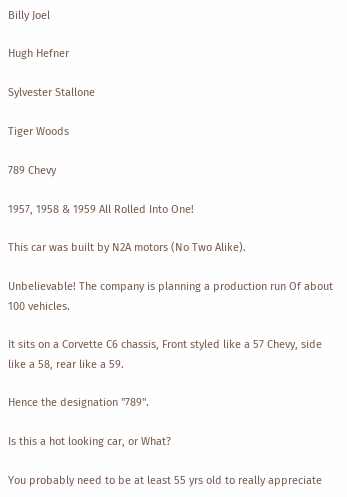Billy Joel

Hugh Hefner

Sylvester Stallone

Tiger Woods

789 Chevy

1957, 1958 & 1959 All Rolled Into One!

This car was built by N2A motors (No Two Alike).

Unbelievable! The company is planning a production run Of about 100 vehicles.

It sits on a Corvette C6 chassis, Front styled like a 57 Chevy, side like a 58, rear like a 59.

Hence the designation "789".

Is this a hot looking car, or What?

You probably need to be at least 55 yrs old to really appreciate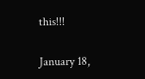this!!!

January 18,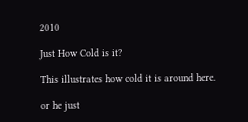2010

Just How Cold is it?

This illustrates how cold it is around here.

or he just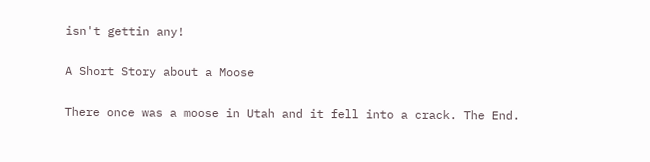isn't gettin any!

A Short Story about a Moose

There once was a moose in Utah and it fell into a crack. The End.